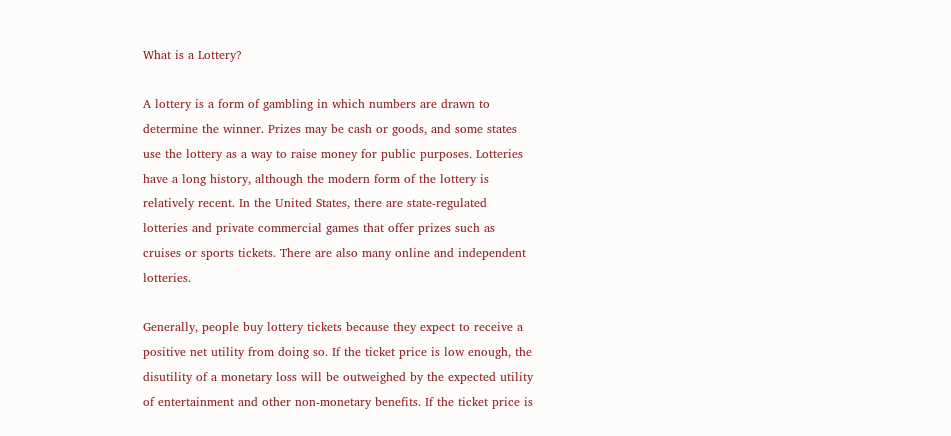What is a Lottery?

A lottery is a form of gambling in which numbers are drawn to determine the winner. Prizes may be cash or goods, and some states use the lottery as a way to raise money for public purposes. Lotteries have a long history, although the modern form of the lottery is relatively recent. In the United States, there are state-regulated lotteries and private commercial games that offer prizes such as cruises or sports tickets. There are also many online and independent lotteries.

Generally, people buy lottery tickets because they expect to receive a positive net utility from doing so. If the ticket price is low enough, the disutility of a monetary loss will be outweighed by the expected utility of entertainment and other non-monetary benefits. If the ticket price is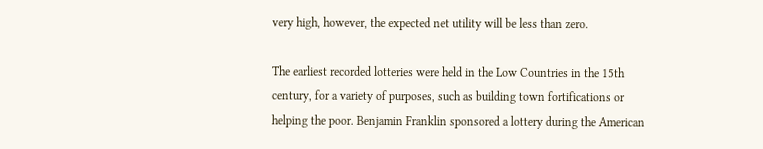very high, however, the expected net utility will be less than zero.

The earliest recorded lotteries were held in the Low Countries in the 15th century, for a variety of purposes, such as building town fortifications or helping the poor. Benjamin Franklin sponsored a lottery during the American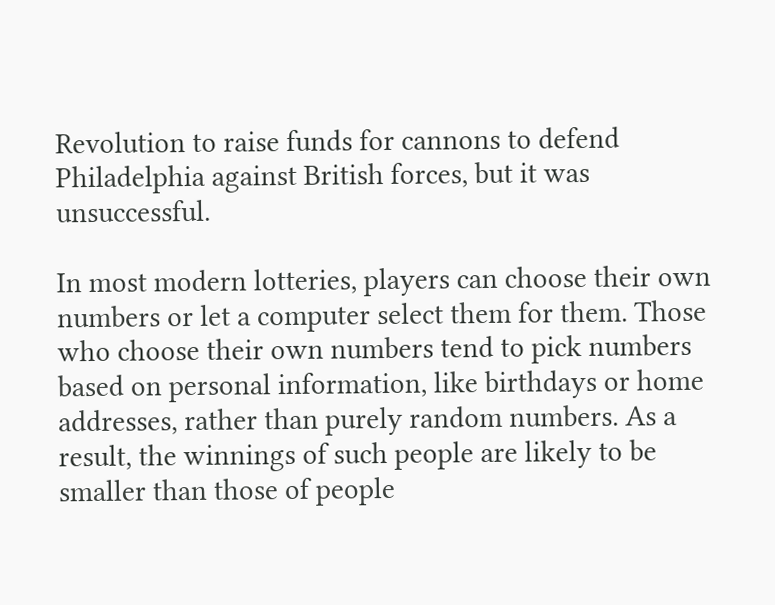Revolution to raise funds for cannons to defend Philadelphia against British forces, but it was unsuccessful.

In most modern lotteries, players can choose their own numbers or let a computer select them for them. Those who choose their own numbers tend to pick numbers based on personal information, like birthdays or home addresses, rather than purely random numbers. As a result, the winnings of such people are likely to be smaller than those of people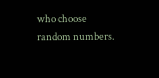who choose random numbers.